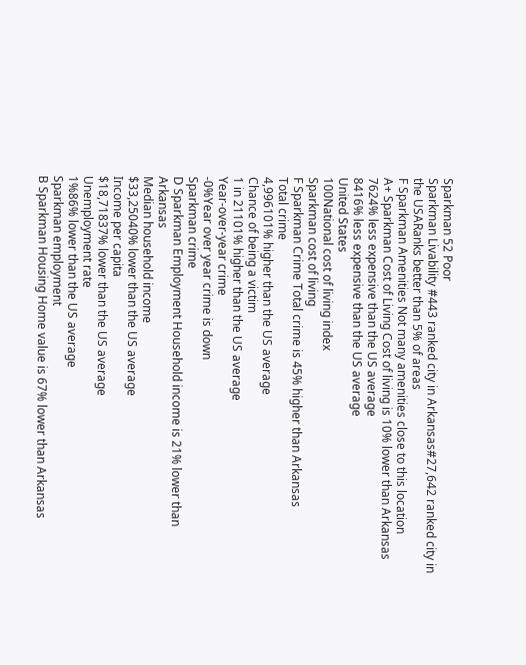Sparkman 52 Poor
Sparkman Livability #443 ranked city in Arkansas#27,642 ranked city in the USARanks better than 5% of areas
F Sparkman Amenities Not many amenities close to this location
A+ Sparkman Cost of Living Cost of living is 10% lower than Arkansas
7624% less expensive than the US average
8416% less expensive than the US average
United States
100National cost of living index
Sparkman cost of living
F Sparkman Crime Total crime is 45% higher than Arkansas
Total crime
4,996101% higher than the US average
Chance of being a victim
1 in 21101% higher than the US average
Year-over-year crime
-0%Year over year crime is down
Sparkman crime
D Sparkman Employment Household income is 21% lower than Arkansas
Median household income
$33,25040% lower than the US average
Income per capita
$18,71837% lower than the US average
Unemployment rate
1%86% lower than the US average
Sparkman employment
B Sparkman Housing Home value is 67% lower than Arkansas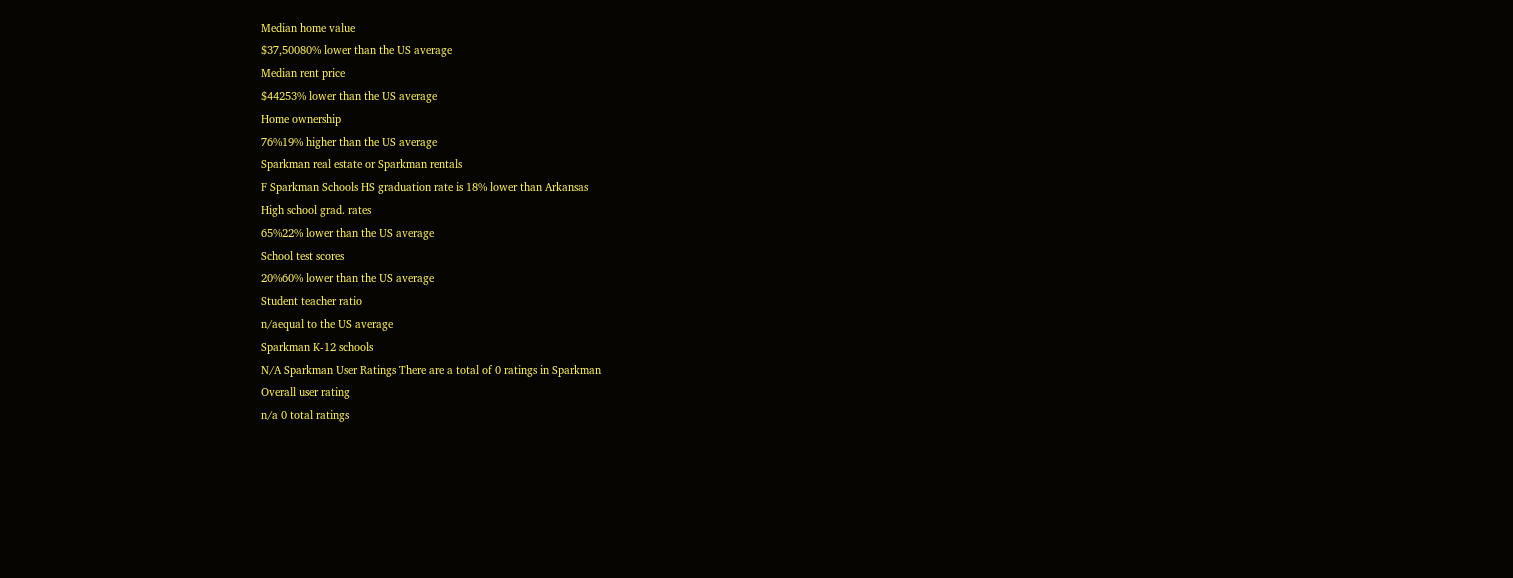Median home value
$37,50080% lower than the US average
Median rent price
$44253% lower than the US average
Home ownership
76%19% higher than the US average
Sparkman real estate or Sparkman rentals
F Sparkman Schools HS graduation rate is 18% lower than Arkansas
High school grad. rates
65%22% lower than the US average
School test scores
20%60% lower than the US average
Student teacher ratio
n/aequal to the US average
Sparkman K-12 schools
N/A Sparkman User Ratings There are a total of 0 ratings in Sparkman
Overall user rating
n/a 0 total ratings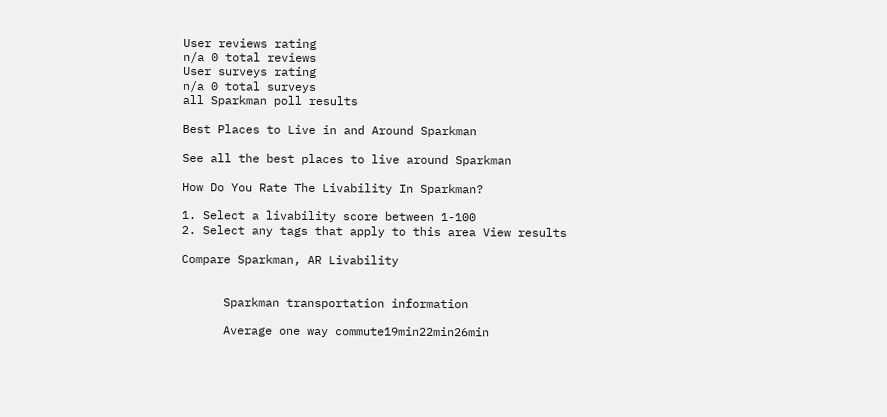User reviews rating
n/a 0 total reviews
User surveys rating
n/a 0 total surveys
all Sparkman poll results

Best Places to Live in and Around Sparkman

See all the best places to live around Sparkman

How Do You Rate The Livability In Sparkman?

1. Select a livability score between 1-100
2. Select any tags that apply to this area View results

Compare Sparkman, AR Livability


      Sparkman transportation information

      Average one way commute19min22min26min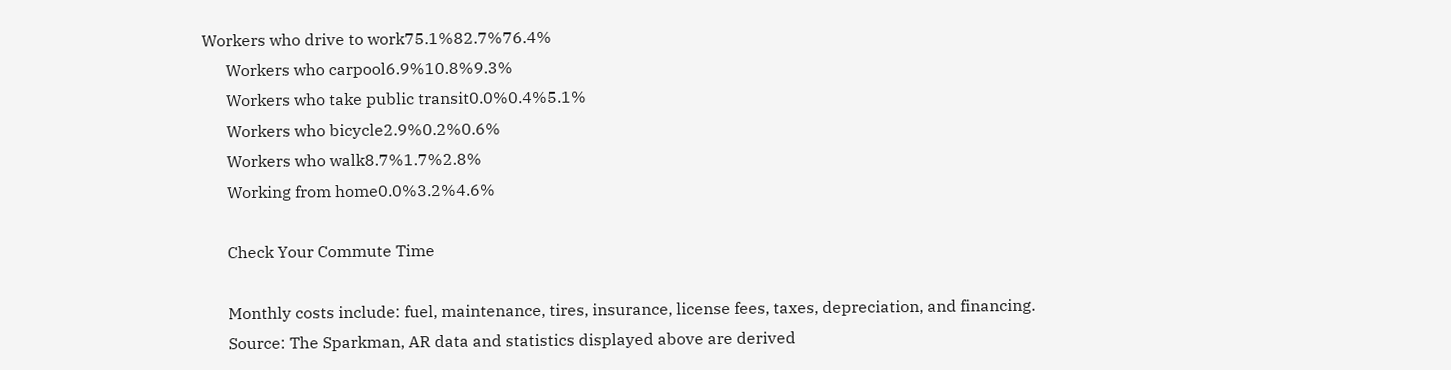Workers who drive to work75.1%82.7%76.4%
      Workers who carpool6.9%10.8%9.3%
      Workers who take public transit0.0%0.4%5.1%
      Workers who bicycle2.9%0.2%0.6%
      Workers who walk8.7%1.7%2.8%
      Working from home0.0%3.2%4.6%

      Check Your Commute Time

      Monthly costs include: fuel, maintenance, tires, insurance, license fees, taxes, depreciation, and financing.
      Source: The Sparkman, AR data and statistics displayed above are derived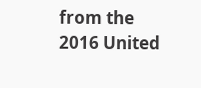from the 2016 United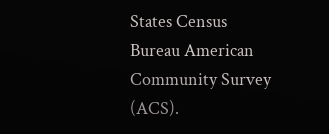States Census Bureau American Community Survey (ACS).